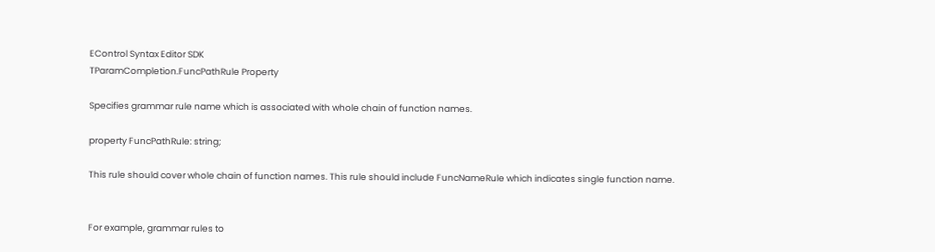EControl Syntax Editor SDK
TParamCompletion.FuncPathRule Property

Specifies grammar rule name which is associated with whole chain of function names.

property FuncPathRule: string;

This rule should cover whole chain of function names. This rule should include FuncNameRule which indicates single function name.


For example, grammar rules to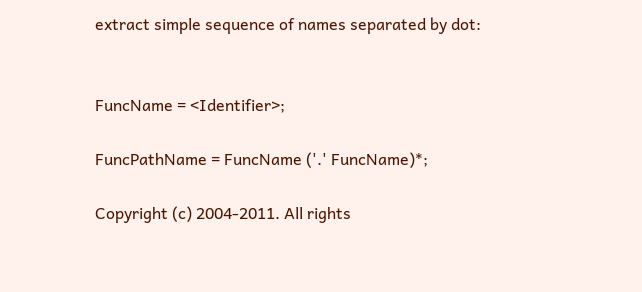extract simple sequence of names separated by dot:


FuncName = <Identifier>;

FuncPathName = FuncName ('.' FuncName)*;

Copyright (c) 2004-2011. All rights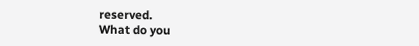reserved.
What do you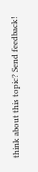think about this topic? Send feedback!